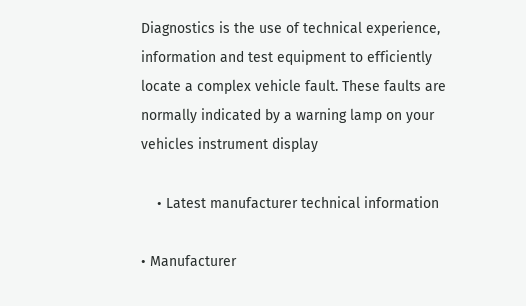Diagnostics is the use of technical experience, information and test equipment to efficiently locate a complex vehicle fault. These faults are normally indicated by a warning lamp on your vehicles instrument display

    • Latest manufacturer technical information

• Manufacturer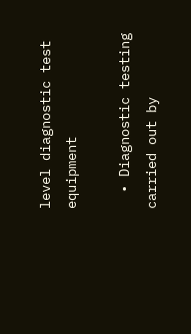level diagnostic test equipment

  • Diagnostic testing carried out by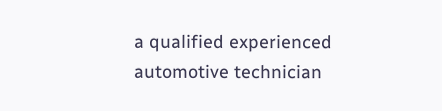a qualified experienced automotive technician